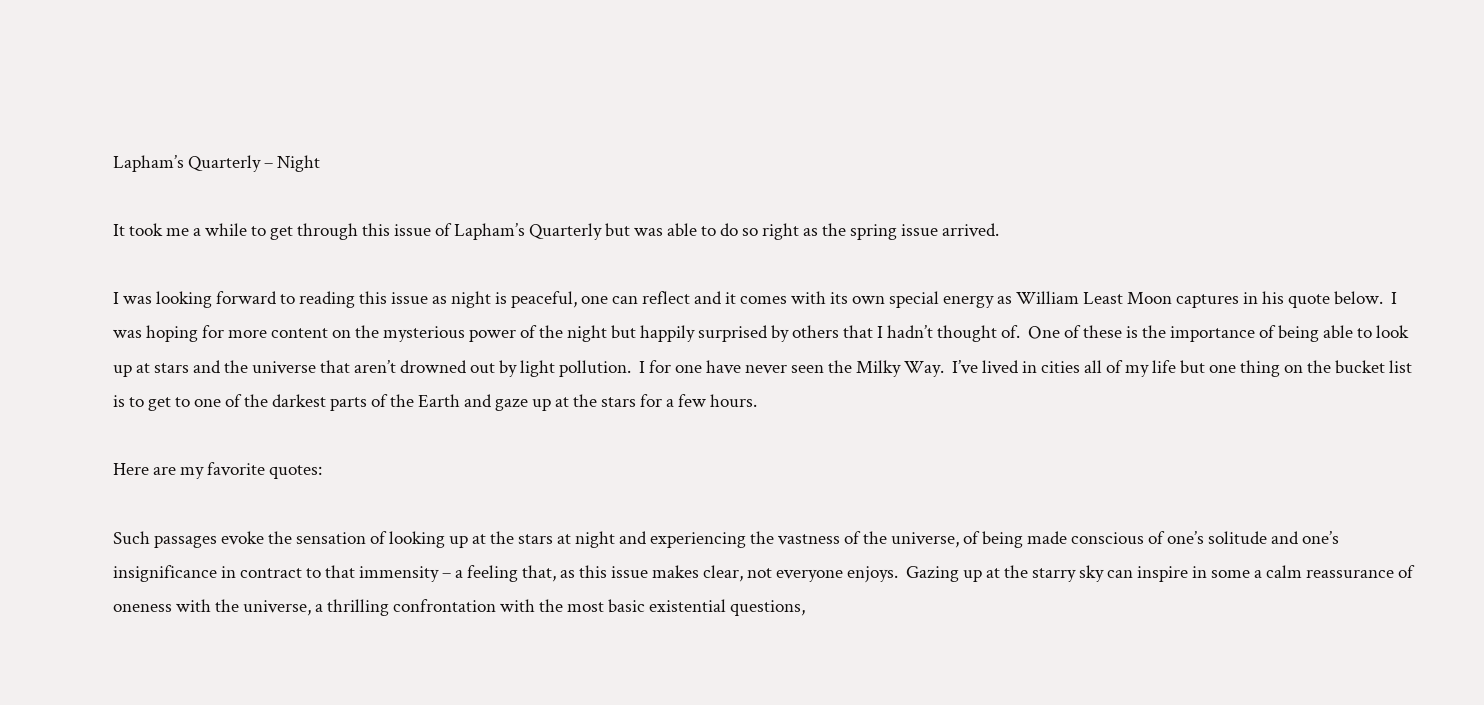Lapham’s Quarterly – Night

It took me a while to get through this issue of Lapham’s Quarterly but was able to do so right as the spring issue arrived.

I was looking forward to reading this issue as night is peaceful, one can reflect and it comes with its own special energy as William Least Moon captures in his quote below.  I was hoping for more content on the mysterious power of the night but happily surprised by others that I hadn’t thought of.  One of these is the importance of being able to look up at stars and the universe that aren’t drowned out by light pollution.  I for one have never seen the Milky Way.  I’ve lived in cities all of my life but one thing on the bucket list is to get to one of the darkest parts of the Earth and gaze up at the stars for a few hours.

Here are my favorite quotes:

Such passages evoke the sensation of looking up at the stars at night and experiencing the vastness of the universe, of being made conscious of one’s solitude and one’s insignificance in contract to that immensity – a feeling that, as this issue makes clear, not everyone enjoys.  Gazing up at the starry sky can inspire in some a calm reassurance of oneness with the universe, a thrilling confrontation with the most basic existential questions,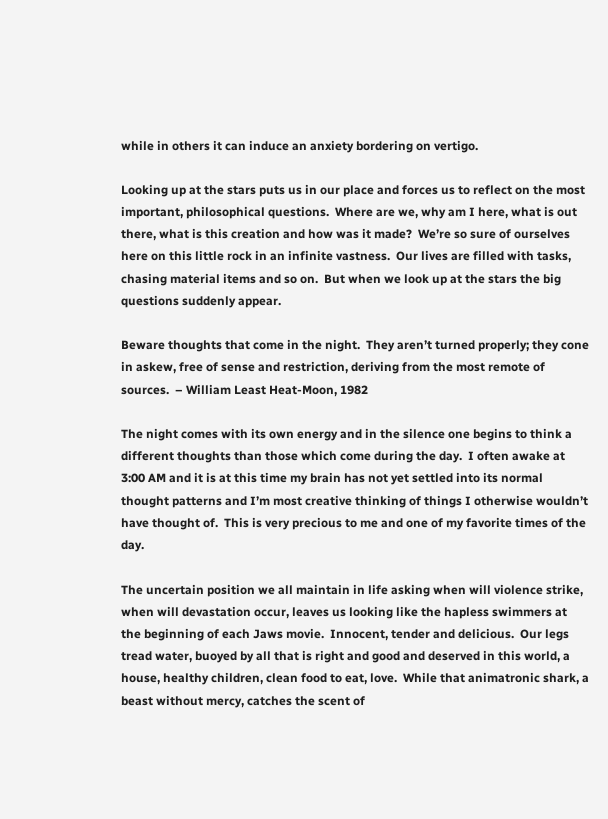while in others it can induce an anxiety bordering on vertigo.

Looking up at the stars puts us in our place and forces us to reflect on the most important, philosophical questions.  Where are we, why am I here, what is out there, what is this creation and how was it made?  We’re so sure of ourselves here on this little rock in an infinite vastness.  Our lives are filled with tasks, chasing material items and so on.  But when we look up at the stars the big questions suddenly appear.

Beware thoughts that come in the night.  They aren’t turned properly; they cone in askew, free of sense and restriction, deriving from the most remote of sources.  – William Least Heat-Moon, 1982

The night comes with its own energy and in the silence one begins to think a different thoughts than those which come during the day.  I often awake at 3:00 AM and it is at this time my brain has not yet settled into its normal thought patterns and I’m most creative thinking of things I otherwise wouldn’t have thought of.  This is very precious to me and one of my favorite times of the day.

The uncertain position we all maintain in life asking when will violence strike, when will devastation occur, leaves us looking like the hapless swimmers at the beginning of each Jaws movie.  Innocent, tender and delicious.  Our legs tread water, buoyed by all that is right and good and deserved in this world, a house, healthy children, clean food to eat, love.  While that animatronic shark, a beast without mercy, catches the scent of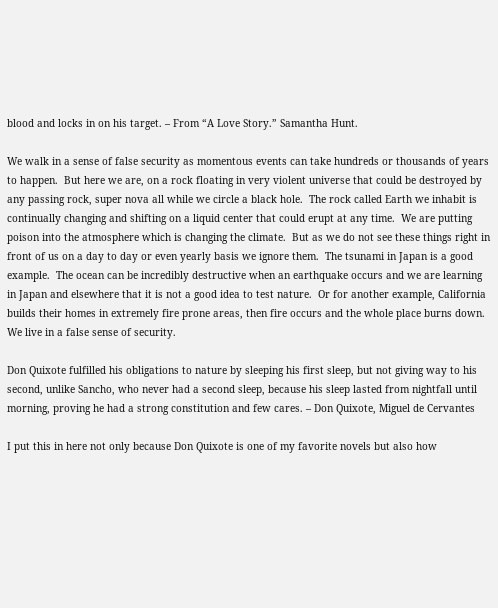blood and locks in on his target. – From “A Love Story.” Samantha Hunt.

We walk in a sense of false security as momentous events can take hundreds or thousands of years to happen.  But here we are, on a rock floating in very violent universe that could be destroyed by any passing rock, super nova all while we circle a black hole.  The rock called Earth we inhabit is continually changing and shifting on a liquid center that could erupt at any time.  We are putting poison into the atmosphere which is changing the climate.  But as we do not see these things right in front of us on a day to day or even yearly basis we ignore them.  The tsunami in Japan is a good example.  The ocean can be incredibly destructive when an earthquake occurs and we are learning in Japan and elsewhere that it is not a good idea to test nature.  Or for another example, California builds their homes in extremely fire prone areas, then fire occurs and the whole place burns down.  We live in a false sense of security.

Don Quixote fulfilled his obligations to nature by sleeping his first sleep, but not giving way to his second, unlike Sancho, who never had a second sleep, because his sleep lasted from nightfall until morning, proving he had a strong constitution and few cares. – Don Quixote, Miguel de Cervantes

I put this in here not only because Don Quixote is one of my favorite novels but also how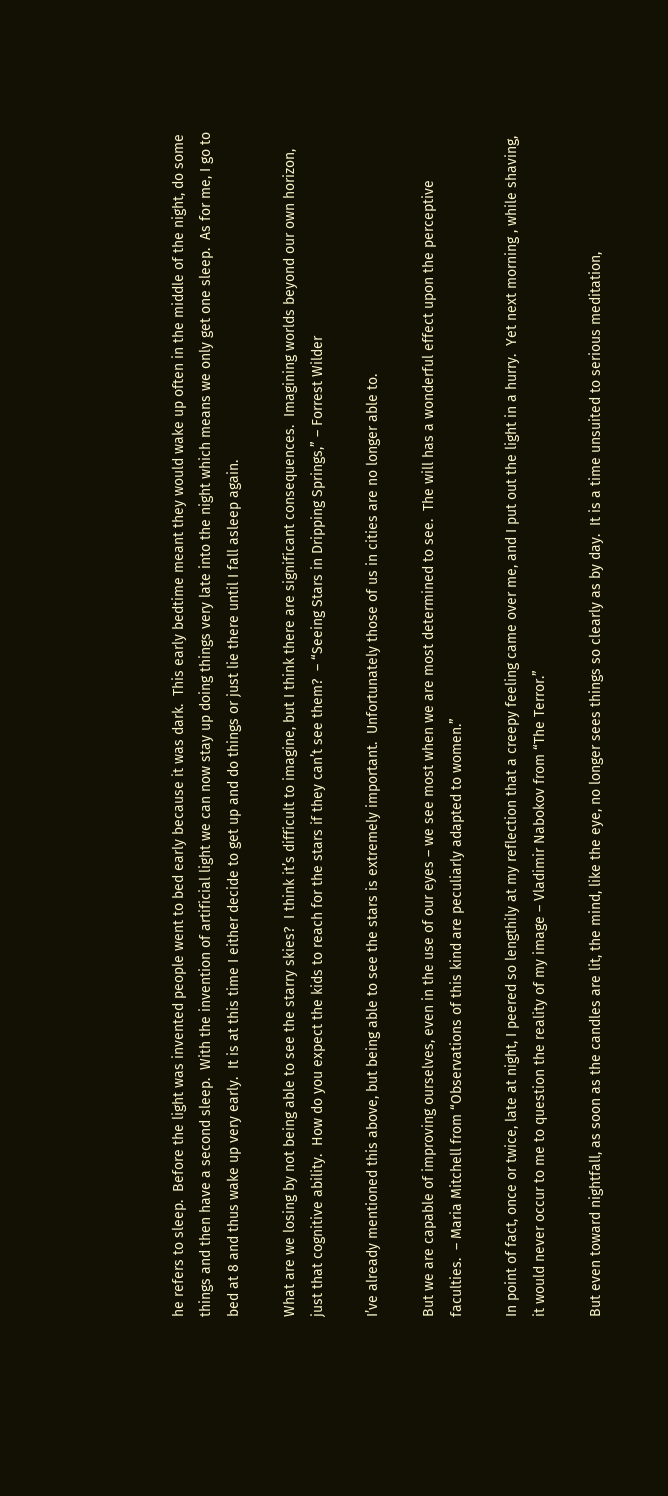he refers to sleep.  Before the light was invented people went to bed early because it was dark.  This early bedtime meant they would wake up often in the middle of the night, do some things and then have a second sleep.  With the invention of artificial light we can now stay up doing things very late into the night which means we only get one sleep.  As for me, I go to bed at 8 and thus wake up very early.  It is at this time I either decide to get up and do things or just lie there until I fall asleep again.

What are we losing by not being able to see the starry skies?  I think it’s difficult to imagine, but I think there are significant consequences.  Imagining worlds beyond our own horizon, just that cognitive ability.  How do you expect the kids to reach for the stars if they can’t see them?  – “Seeing Stars in Dripping Springs,” – Forrest Wilder

I’ve already mentioned this above, but being able to see the stars is extremely important.  Unfortunately those of us in cities are no longer able to.

But we are capable of improving ourselves, even in the use of our eyes – we see most when we are most determined to see.  The will has a wonderful effect upon the perceptive faculties.  – Maria Mitchell from “Observations of this kind are peculiarly adapted to women.”

In point of fact, once or twice, late at night, I peered so lengthily at my reflection that a creepy feeling came over me, and I put out the light in a hurry.  Yet next morning , while shaving, it would never occur to me to question the reality of my image – Vladimir Nabokov from “The Terror.”

But even toward nightfall, as soon as the candles are lit, the mind, like the eye, no longer sees things so clearly as by day.  It is a time unsuited to serious meditation,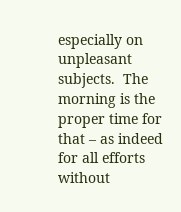especially on unpleasant subjects.  The morning is the proper time for that – as indeed for all efforts without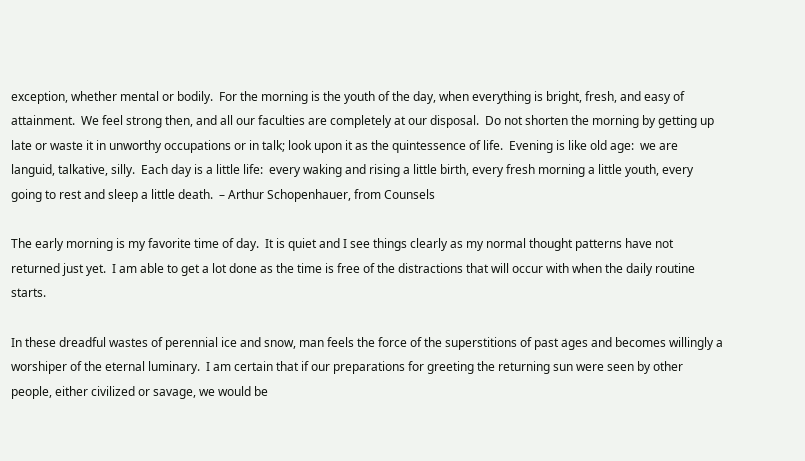exception, whether mental or bodily.  For the morning is the youth of the day, when everything is bright, fresh, and easy of attainment.  We feel strong then, and all our faculties are completely at our disposal.  Do not shorten the morning by getting up late or waste it in unworthy occupations or in talk; look upon it as the quintessence of life.  Evening is like old age:  we are languid, talkative, silly.  Each day is a little life:  every waking and rising a little birth, every fresh morning a little youth, every going to rest and sleep a little death.  – Arthur Schopenhauer, from Counsels

The early morning is my favorite time of day.  It is quiet and I see things clearly as my normal thought patterns have not returned just yet.  I am able to get a lot done as the time is free of the distractions that will occur with when the daily routine starts.

In these dreadful wastes of perennial ice and snow, man feels the force of the superstitions of past ages and becomes willingly a worshiper of the eternal luminary.  I am certain that if our preparations for greeting the returning sun were seen by other people, either civilized or savage, we would be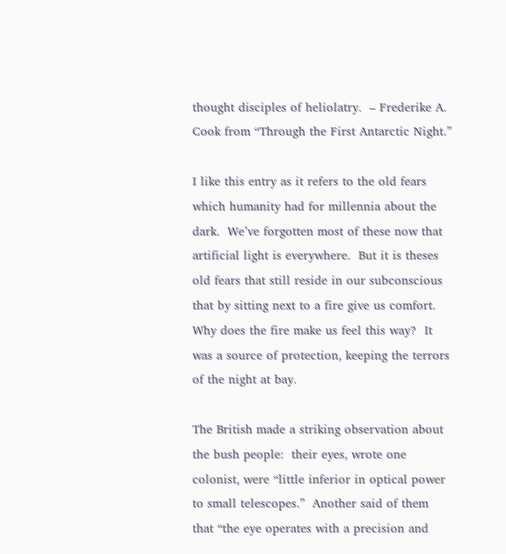thought disciples of heliolatry.  – Frederike A. Cook from “Through the First Antarctic Night.”

I like this entry as it refers to the old fears which humanity had for millennia about the dark.  We’ve forgotten most of these now that artificial light is everywhere.  But it is theses old fears that still reside in our subconscious that by sitting next to a fire give us comfort.  Why does the fire make us feel this way?  It was a source of protection, keeping the terrors of the night at bay.

The British made a striking observation about the bush people:  their eyes, wrote one colonist, were “little inferior in optical power to small telescopes.”  Another said of them that “the eye operates with a precision and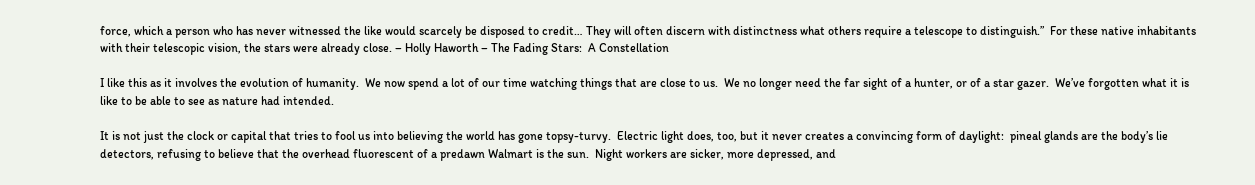force, which a person who has never witnessed the like would scarcely be disposed to credit… They will often discern with distinctness what others require a telescope to distinguish.”  For these native inhabitants with their telescopic vision, the stars were already close. – Holly Haworth – The Fading Stars:  A Constellation

I like this as it involves the evolution of humanity.  We now spend a lot of our time watching things that are close to us.  We no longer need the far sight of a hunter, or of a star gazer.  We’ve forgotten what it is like to be able to see as nature had intended.

It is not just the clock or capital that tries to fool us into believing the world has gone topsy-turvy.  Electric light does, too, but it never creates a convincing form of daylight:  pineal glands are the body’s lie detectors, refusing to believe that the overhead fluorescent of a predawn Walmart is the sun.  Night workers are sicker, more depressed, and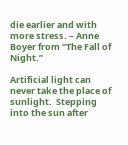die earlier and with more stress. – Anne Boyer from “The Fall of Night.”

Artificial light can never take the place of sunlight.  Stepping into the sun after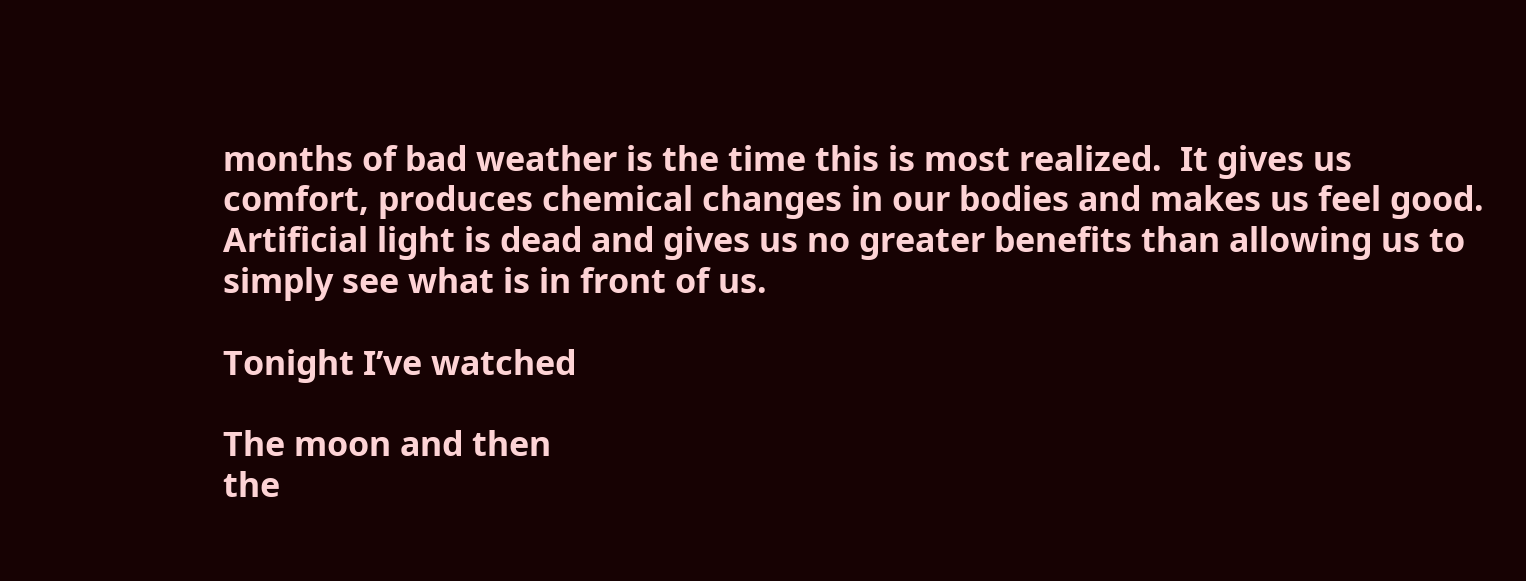months of bad weather is the time this is most realized.  It gives us comfort, produces chemical changes in our bodies and makes us feel good.  Artificial light is dead and gives us no greater benefits than allowing us to simply see what is in front of us.

Tonight I’ve watched

The moon and then
the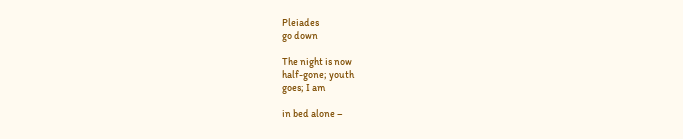Pleiades
go down

The night is now
half-gone; youth
goes; I am

in bed alone –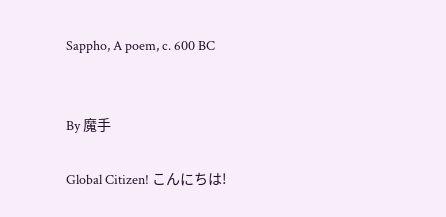Sappho, A poem, c. 600 BC


By 魔手

Global Citizen! こんにちは!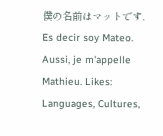僕の名前はマットです. Es decir soy Mateo. Aussi, je m'appelle Mathieu. Likes: Languages, Cultures,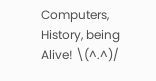Computers, History, being Alive! \(^.^)/